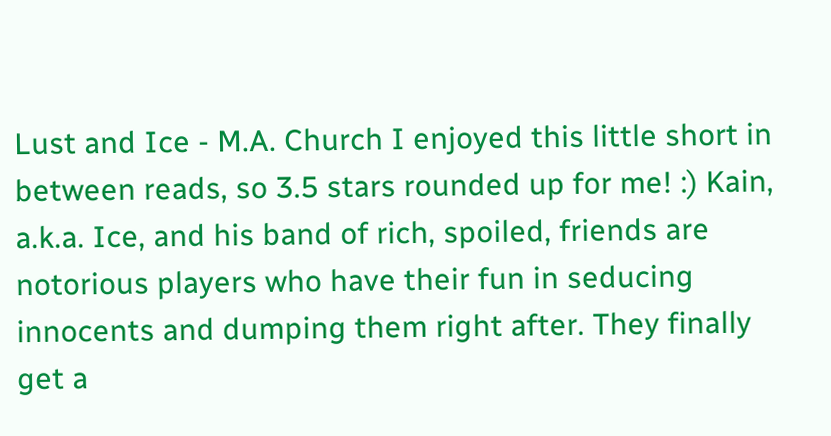Lust and Ice - M.A. Church I enjoyed this little short in between reads, so 3.5 stars rounded up for me! :) Kain, a.k.a. Ice, and his band of rich, spoiled, friends are notorious players who have their fun in seducing innocents and dumping them right after. They finally get a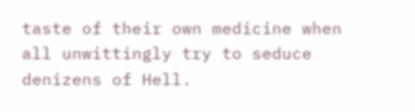taste of their own medicine when all unwittingly try to seduce denizens of Hell.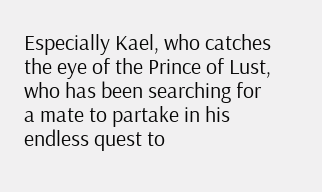Especially Kael, who catches the eye of the Prince of Lust, who has been searching for a mate to partake in his endless quest to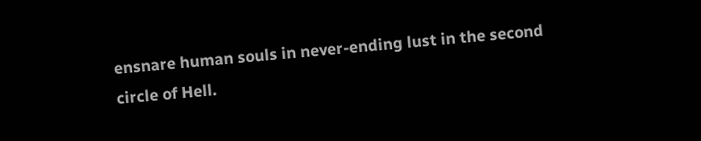ensnare human souls in never-ending lust in the second circle of Hell.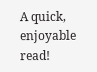A quick, enjoyable read!